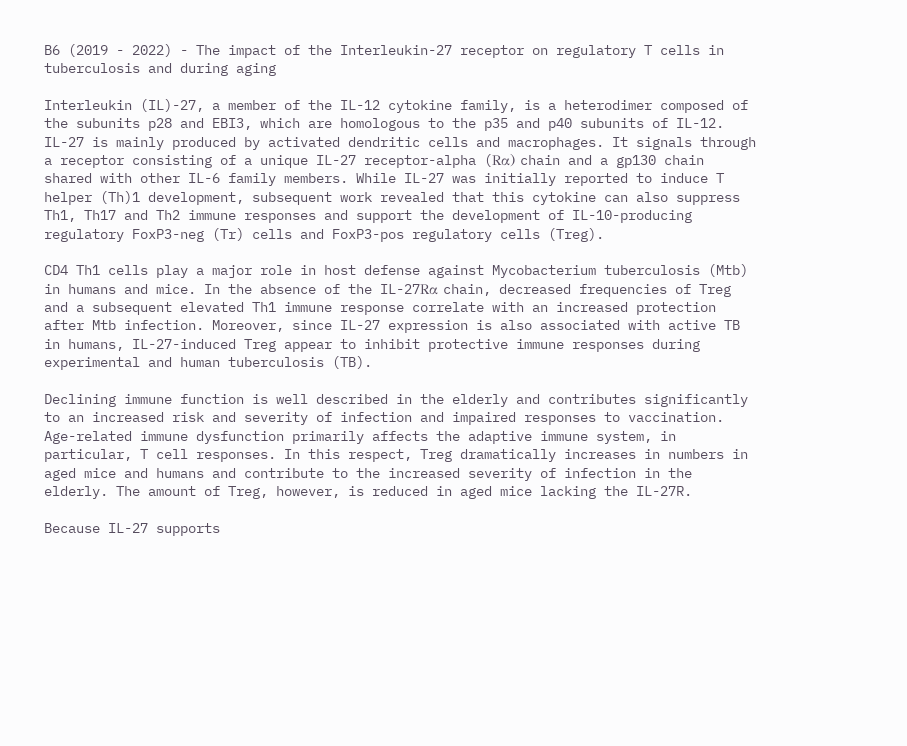B6 (2019 - 2022) - The impact of the Interleukin-27 receptor on regulatory T cells in tuberculosis and during aging

Interleukin (IL)-27, a member of the IL-12 cytokine family, is a heterodimer composed of the subunits p28 and EBI3, which are homologous to the p35 and p40 subunits of IL-12. IL-27 is mainly produced by activated dendritic cells and macrophages. It signals through a receptor consisting of a unique IL-27 receptor-alpha (Rα) chain and a gp130 chain shared with other IL-6 family members. While IL-27 was initially reported to induce T helper (Th)1 development, subsequent work revealed that this cytokine can also suppress Th1, Th17 and Th2 immune responses and support the development of IL-10-producing regulatory FoxP3-neg (Tr) cells and FoxP3-pos regulatory cells (Treg).

CD4 Th1 cells play a major role in host defense against Mycobacterium tuberculosis (Mtb) in humans and mice. In the absence of the IL-27Rα chain, decreased frequencies of Treg and a subsequent elevated Th1 immune response correlate with an increased protection after Mtb infection. Moreover, since IL-27 expression is also associated with active TB in humans, IL-27-induced Treg appear to inhibit protective immune responses during experimental and human tuberculosis (TB).

Declining immune function is well described in the elderly and contributes significantly to an increased risk and severity of infection and impaired responses to vaccination. Age-related immune dysfunction primarily affects the adaptive immune system, in particular, T cell responses. In this respect, Treg dramatically increases in numbers in aged mice and humans and contribute to the increased severity of infection in the elderly. The amount of Treg, however, is reduced in aged mice lacking the IL-27R.

Because IL-27 supports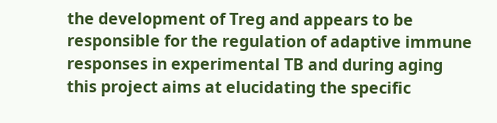the development of Treg and appears to be responsible for the regulation of adaptive immune responses in experimental TB and during aging this project aims at elucidating the specific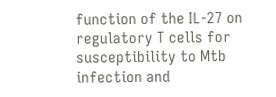function of the IL-27 on regulatory T cells for susceptibility to Mtb infection and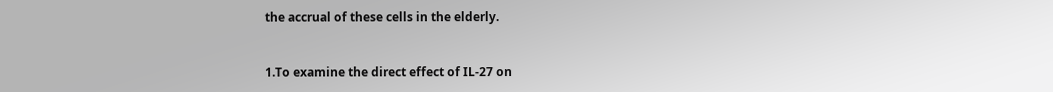the accrual of these cells in the elderly.


1.To examine the direct effect of IL-27 on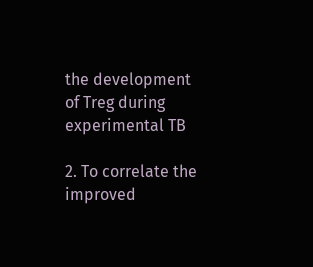the development of Treg during experimental TB

2. To correlate the improved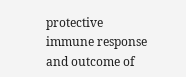protective immune response and outcome of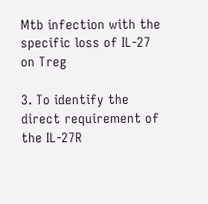Mtb infection with the specific loss of IL-27 on Treg

3. To identify the direct requirement of the IL-27R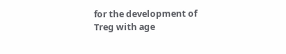for the development of Treg with age